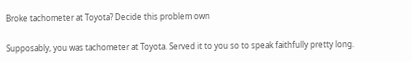Broke tachometer at Toyota? Decide this problem own

Supposably, you was tachometer at Toyota. Served it to you so to speak faithfully pretty long.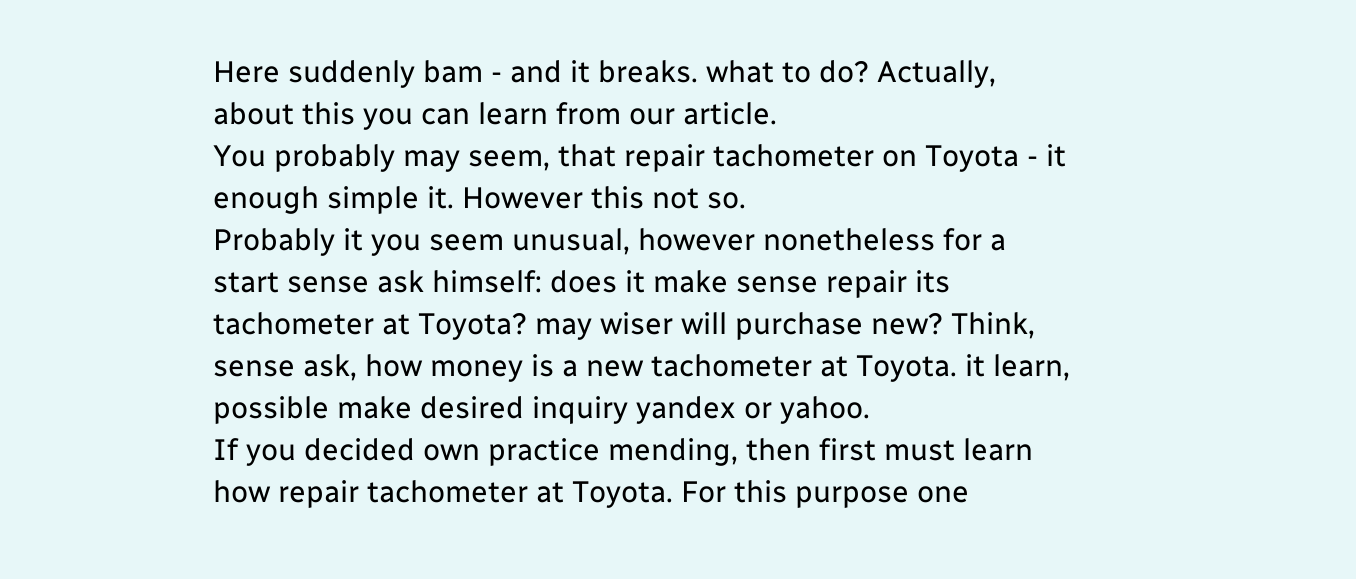Here suddenly bam - and it breaks. what to do? Actually, about this you can learn from our article.
You probably may seem, that repair tachometer on Toyota - it enough simple it. However this not so.
Probably it you seem unusual, however nonetheless for a start sense ask himself: does it make sense repair its tachometer at Toyota? may wiser will purchase new? Think, sense ask, how money is a new tachometer at Toyota. it learn, possible make desired inquiry yandex or yahoo.
If you decided own practice mending, then first must learn how repair tachometer at Toyota. For this purpose one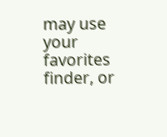may use your favorites finder, or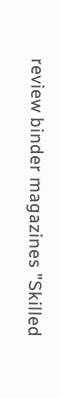review binder magazines "Skilled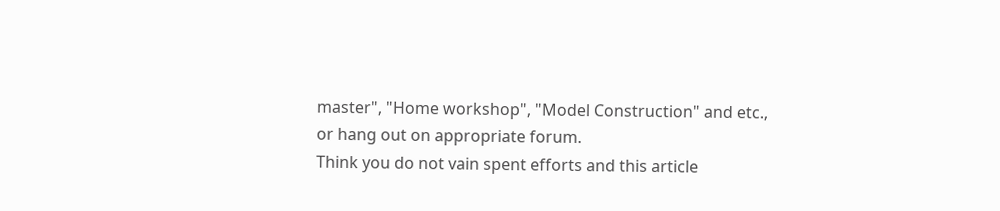master", "Home workshop", "Model Construction" and etc., or hang out on appropriate forum.
Think you do not vain spent efforts and this article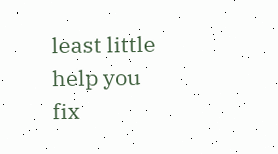least little help you fix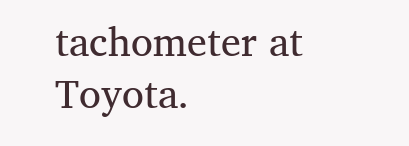tachometer at Toyota.